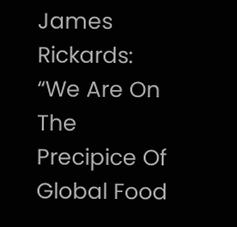James Rickards: “We Are On The Precipice Of Global Food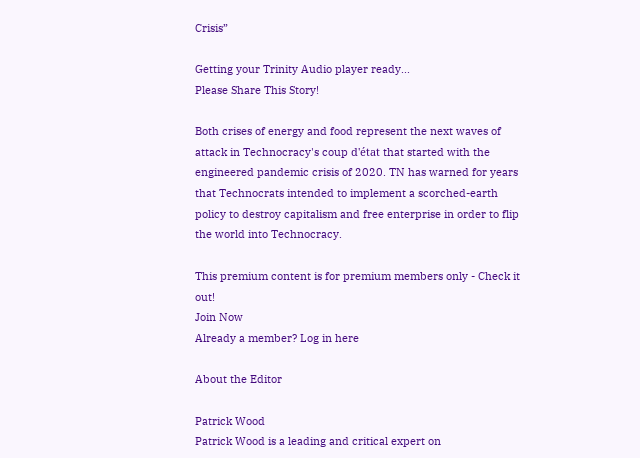Crisis”

Getting your Trinity Audio player ready...
Please Share This Story!

Both crises of energy and food represent the next waves of attack in Technocracy's coup d'état that started with the engineered pandemic crisis of 2020. TN has warned for years that Technocrats intended to implement a scorched-earth policy to destroy capitalism and free enterprise in order to flip the world into Technocracy.

This premium content is for premium members only - Check it out!
Join Now
Already a member? Log in here

About the Editor

Patrick Wood
Patrick Wood is a leading and critical expert on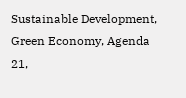Sustainable Development, Green Economy, Agenda 21,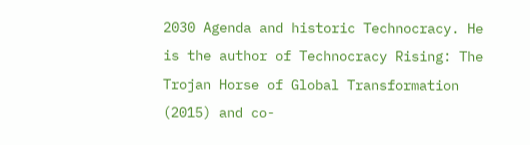2030 Agenda and historic Technocracy. He is the author of Technocracy Rising: The Trojan Horse of Global Transformation (2015) and co-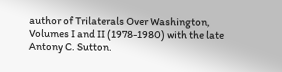author of Trilaterals Over Washington, Volumes I and II (1978-1980) with the late Antony C. Sutton.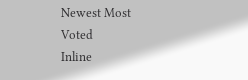Newest Most Voted
Inline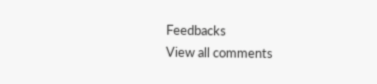Feedbacks
View all comments